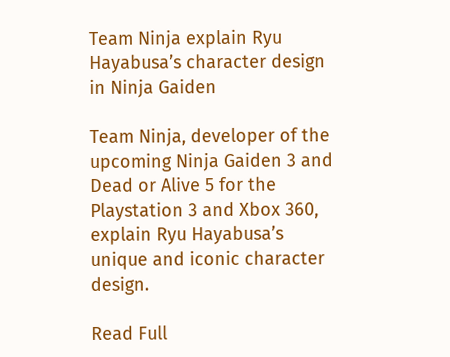Team Ninja explain Ryu Hayabusa’s character design in Ninja Gaiden

Team Ninja, developer of the upcoming Ninja Gaiden 3 and Dead or Alive 5 for the Playstation 3 and Xbox 360, explain Ryu Hayabusa’s unique and iconic character design.

Read Full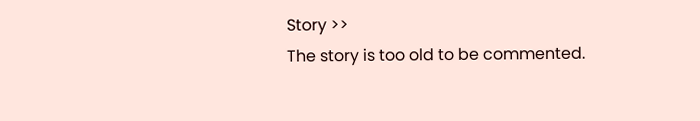Story >>
The story is too old to be commented.